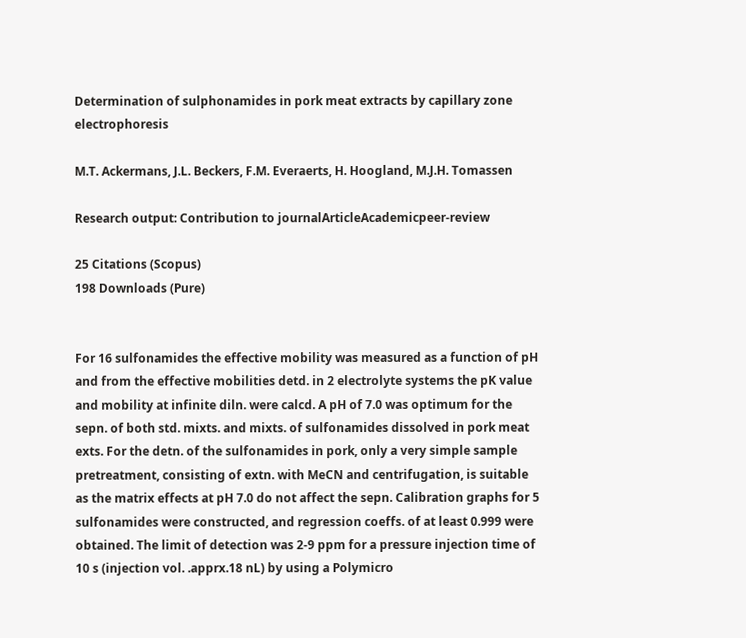Determination of sulphonamides in pork meat extracts by capillary zone electrophoresis

M.T. Ackermans, J.L. Beckers, F.M. Everaerts, H. Hoogland, M.J.H. Tomassen

Research output: Contribution to journalArticleAcademicpeer-review

25 Citations (Scopus)
198 Downloads (Pure)


For 16 sulfonamides the effective mobility was measured as a function of pH and from the effective mobilities detd. in 2 electrolyte systems the pK value and mobility at infinite diln. were calcd. A pH of 7.0 was optimum for the sepn. of both std. mixts. and mixts. of sulfonamides dissolved in pork meat exts. For the detn. of the sulfonamides in pork, only a very simple sample pretreatment, consisting of extn. with MeCN and centrifugation, is suitable as the matrix effects at pH 7.0 do not affect the sepn. Calibration graphs for 5 sulfonamides were constructed, and regression coeffs. of at least 0.999 were obtained. The limit of detection was 2-9 ppm for a pressure injection time of 10 s (injection vol. .apprx.18 nL) by using a Polymicro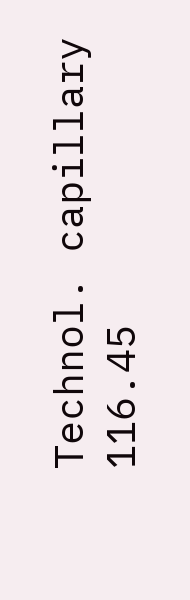Technol. capillary 116.45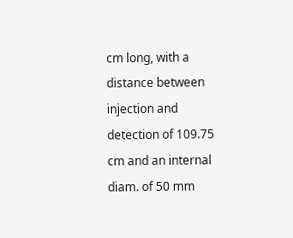cm long, with a distance between injection and detection of 109.75 cm and an internal diam. of 50 mm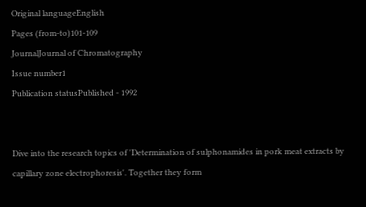Original languageEnglish
Pages (from-to)101-109
JournalJournal of Chromatography
Issue number1
Publication statusPublished - 1992


Dive into the research topics of 'Determination of sulphonamides in pork meat extracts by capillary zone electrophoresis'. Together they form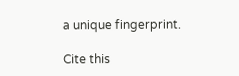a unique fingerprint.

Cite this